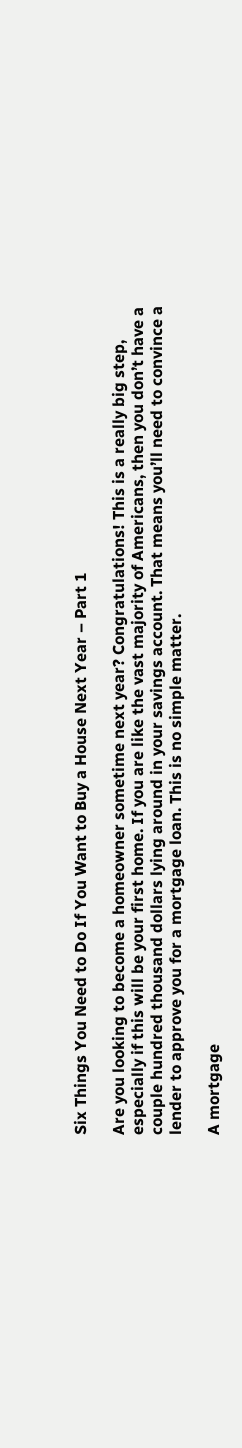Six Things You Need to Do If You Want to Buy a House Next Year – Part 1

Are you looking to become a homeowner sometime next year? Congratulations! This is a really big step, especially if this will be your first home. If you are like the vast majority of Americans, then you don’t have a couple hundred thousand dollars lying around in your savings account. That means you’ll need to convince a lender to approve you for a mortgage loan. This is no simple matter.

A mortgage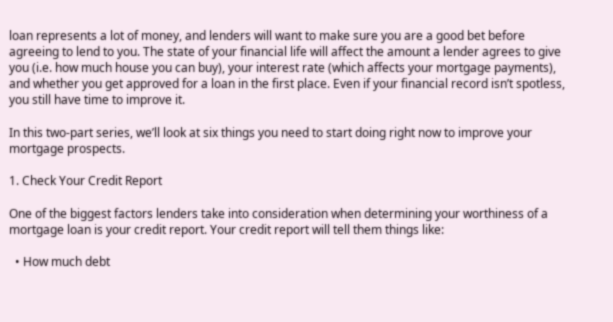loan represents a lot of money, and lenders will want to make sure you are a good bet before agreeing to lend to you. The state of your financial life will affect the amount a lender agrees to give you (i.e. how much house you can buy), your interest rate (which affects your mortgage payments), and whether you get approved for a loan in the first place. Even if your financial record isn’t spotless, you still have time to improve it.

In this two-part series, we’ll look at six things you need to start doing right now to improve your mortgage prospects.

1. Check Your Credit Report

One of the biggest factors lenders take into consideration when determining your worthiness of a mortgage loan is your credit report. Your credit report will tell them things like:

  • How much debt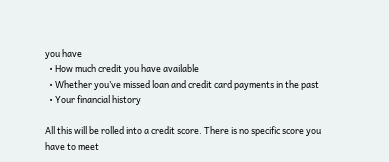you have
  • How much credit you have available
  • Whether you’ve missed loan and credit card payments in the past
  • Your financial history

All this will be rolled into a credit score. There is no specific score you have to meet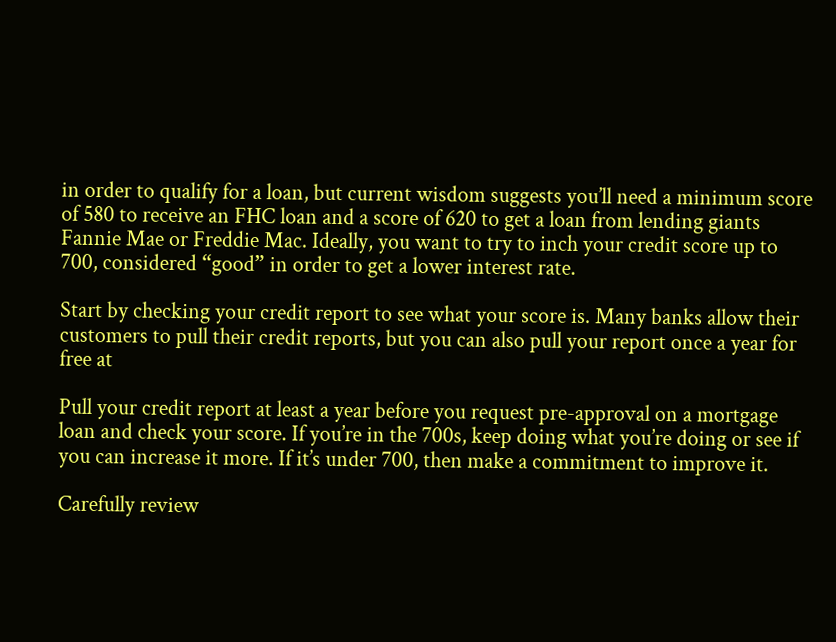in order to qualify for a loan, but current wisdom suggests you’ll need a minimum score of 580 to receive an FHC loan and a score of 620 to get a loan from lending giants Fannie Mae or Freddie Mac. Ideally, you want to try to inch your credit score up to 700, considered “good” in order to get a lower interest rate.

Start by checking your credit report to see what your score is. Many banks allow their customers to pull their credit reports, but you can also pull your report once a year for free at

Pull your credit report at least a year before you request pre-approval on a mortgage loan and check your score. If you’re in the 700s, keep doing what you’re doing or see if you can increase it more. If it’s under 700, then make a commitment to improve it.

Carefully review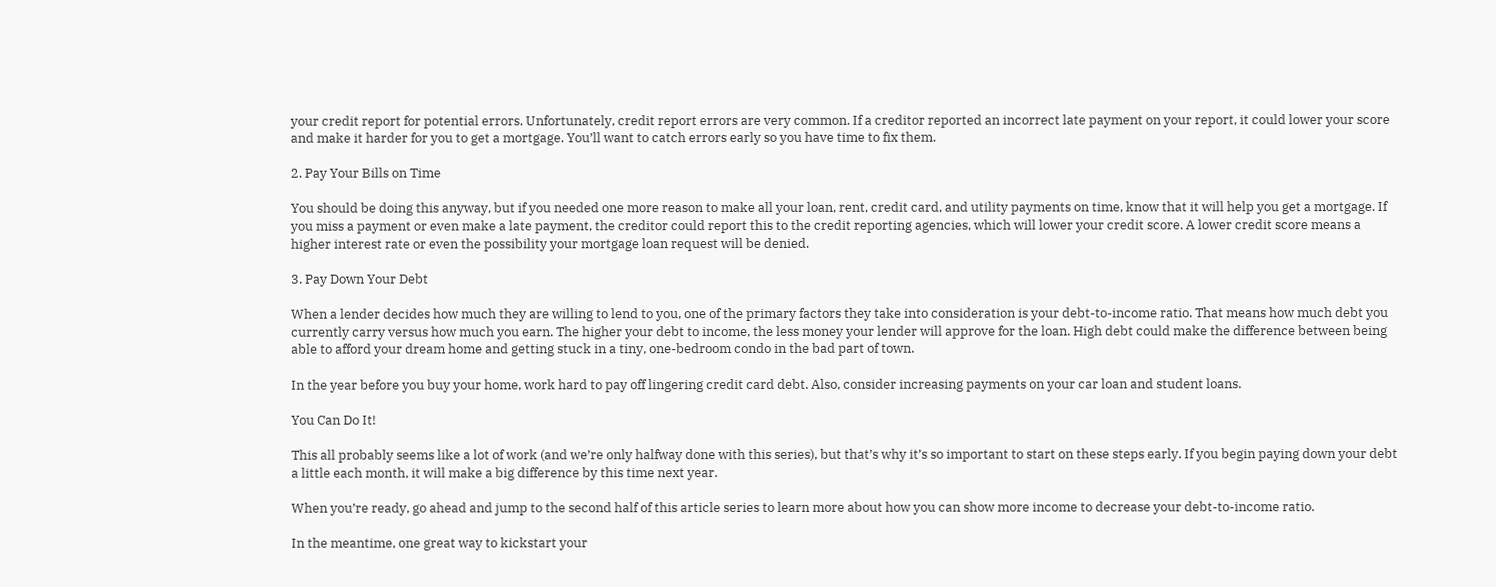your credit report for potential errors. Unfortunately, credit report errors are very common. If a creditor reported an incorrect late payment on your report, it could lower your score and make it harder for you to get a mortgage. You’ll want to catch errors early so you have time to fix them.

2. Pay Your Bills on Time

You should be doing this anyway, but if you needed one more reason to make all your loan, rent, credit card, and utility payments on time, know that it will help you get a mortgage. If you miss a payment or even make a late payment, the creditor could report this to the credit reporting agencies, which will lower your credit score. A lower credit score means a higher interest rate or even the possibility your mortgage loan request will be denied.

3. Pay Down Your Debt

When a lender decides how much they are willing to lend to you, one of the primary factors they take into consideration is your debt-to-income ratio. That means how much debt you currently carry versus how much you earn. The higher your debt to income, the less money your lender will approve for the loan. High debt could make the difference between being able to afford your dream home and getting stuck in a tiny, one-bedroom condo in the bad part of town.

In the year before you buy your home, work hard to pay off lingering credit card debt. Also, consider increasing payments on your car loan and student loans.

You Can Do It!

This all probably seems like a lot of work (and we’re only halfway done with this series), but that’s why it’s so important to start on these steps early. If you begin paying down your debt a little each month, it will make a big difference by this time next year.

When you’re ready, go ahead and jump to the second half of this article series to learn more about how you can show more income to decrease your debt-to-income ratio.

In the meantime, one great way to kickstart your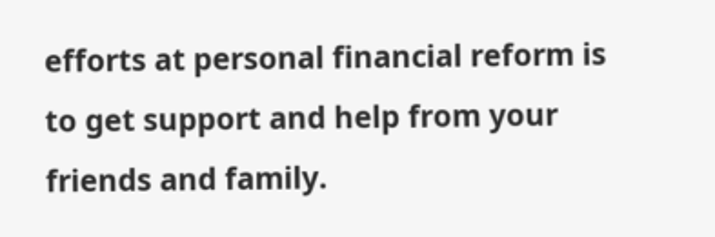efforts at personal financial reform is to get support and help from your friends and family.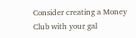Consider creating a Money Club with your gal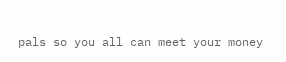pals so you all can meet your money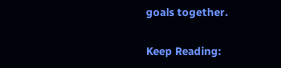goals together.

Keep Reading: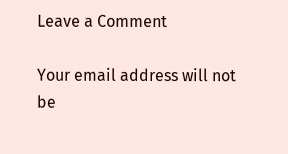Leave a Comment

Your email address will not be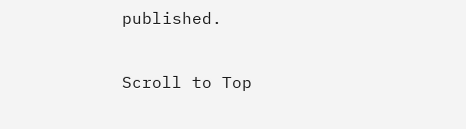published.

Scroll to Top